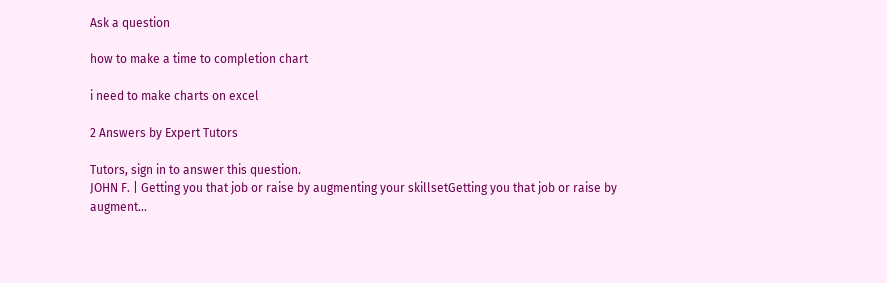Ask a question

how to make a time to completion chart

i need to make charts on excel

2 Answers by Expert Tutors

Tutors, sign in to answer this question.
JOHN F. | Getting you that job or raise by augmenting your skillsetGetting you that job or raise by augment...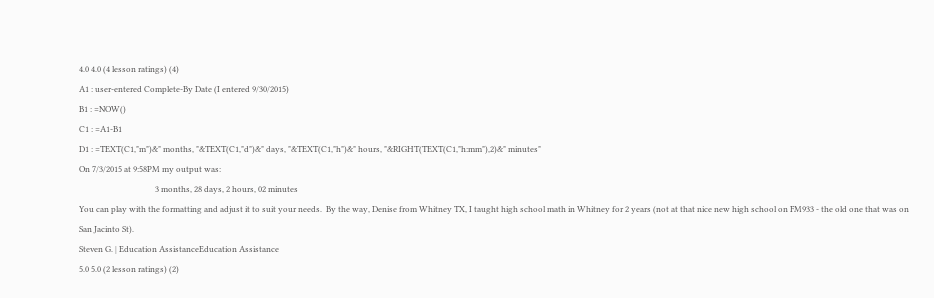4.0 4.0 (4 lesson ratings) (4)
A1 : user-entered Complete-By Date (I entered 9/30/2015)
B1 : =NOW()
C1 : =A1-B1
D1 : =TEXT(C1,"m")&" months, "&TEXT(C1,"d")&" days, "&TEXT(C1,"h")&" hours, "&RIGHT(TEXT(C1,"h:mm"),2)&" minutes"
On 7/3/2015 at 9:58PM my output was:
                                      3 months, 28 days, 2 hours, 02 minutes
You can play with the formatting and adjust it to suit your needs.  By the way, Denise from Whitney TX, I taught high school math in Whitney for 2 years (not at that nice new high school on FM933 - the old one that was on San Jacinto St).
Steven G. | Education AssistanceEducation Assistance
5.0 5.0 (2 lesson ratings) (2)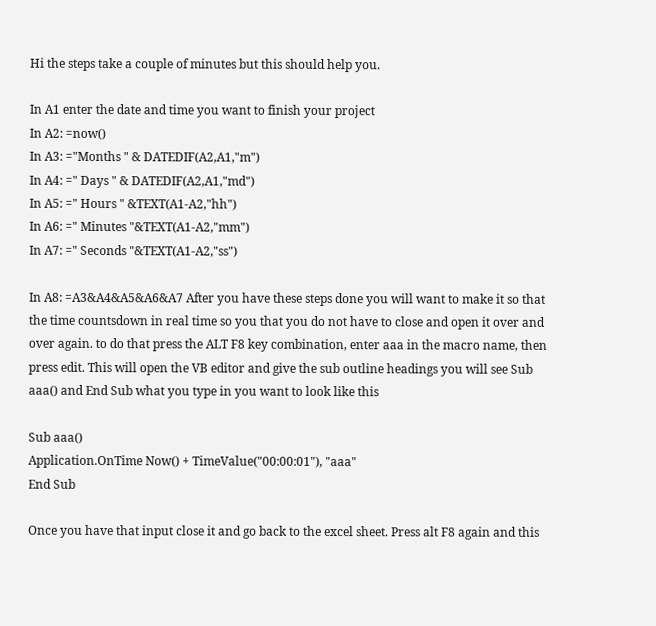Hi the steps take a couple of minutes but this should help you.

In A1 enter the date and time you want to finish your project
In A2: =now()
In A3: ="Months " & DATEDIF(A2,A1,"m")
In A4: =" Days " & DATEDIF(A2,A1,"md")
In A5: =" Hours " &TEXT(A1-A2,"hh")
In A6: =" Minutes "&TEXT(A1-A2,"mm")
In A7: =" Seconds "&TEXT(A1-A2,"ss")

In A8: =A3&A4&A5&A6&A7 After you have these steps done you will want to make it so that the time countsdown in real time so you that you do not have to close and open it over and over again. to do that press the ALT F8 key combination, enter aaa in the macro name, then press edit. This will open the VB editor and give the sub outline headings you will see Sub aaa() and End Sub what you type in you want to look like this

Sub aaa()
Application.OnTime Now() + TimeValue("00:00:01"), "aaa"
End Sub

Once you have that input close it and go back to the excel sheet. Press alt F8 again and this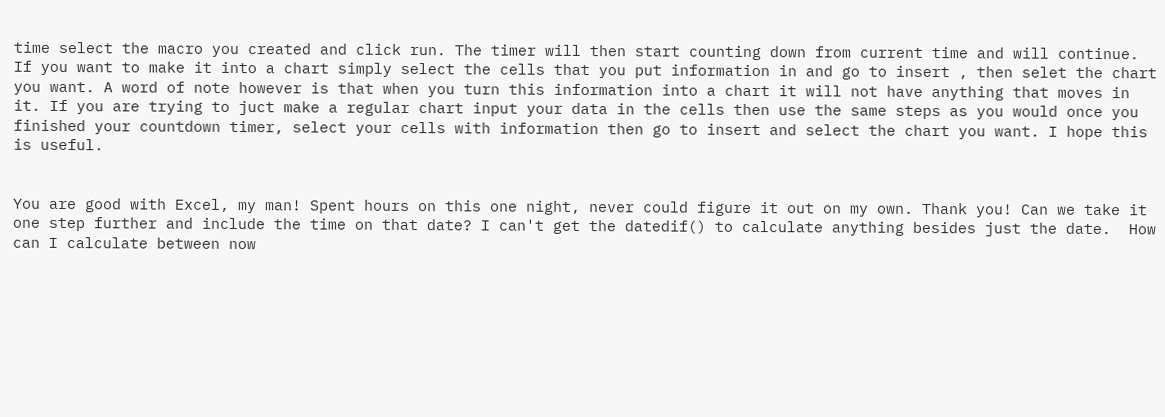time select the macro you created and click run. The timer will then start counting down from current time and will continue. If you want to make it into a chart simply select the cells that you put information in and go to insert , then selet the chart you want. A word of note however is that when you turn this information into a chart it will not have anything that moves in it. If you are trying to juct make a regular chart input your data in the cells then use the same steps as you would once you finished your countdown timer, select your cells with information then go to insert and select the chart you want. I hope this is useful.


You are good with Excel, my man! Spent hours on this one night, never could figure it out on my own. Thank you! Can we take it one step further and include the time on that date? I can't get the datedif() to calculate anything besides just the date.  How can I calculate between now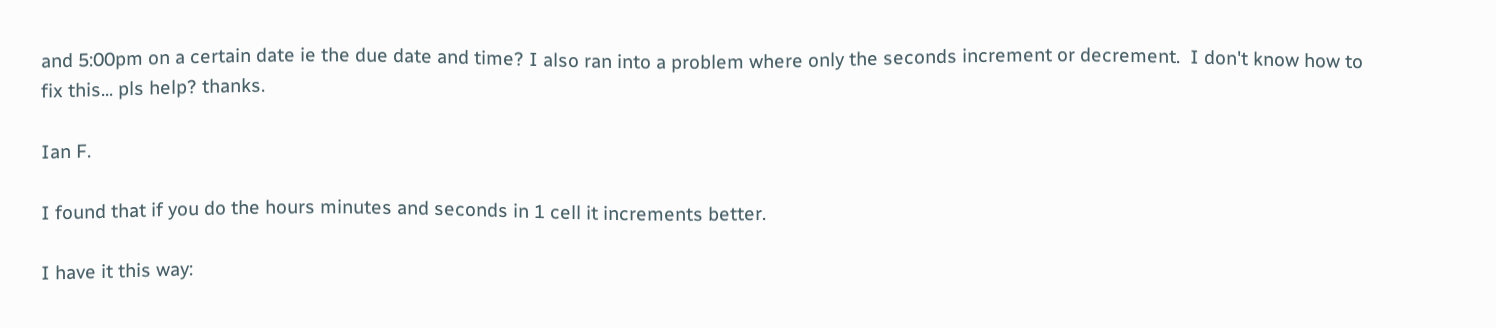and 5:00pm on a certain date ie the due date and time? I also ran into a problem where only the seconds increment or decrement.  I don't know how to fix this... pls help? thanks.

Ian F.

I found that if you do the hours minutes and seconds in 1 cell it increments better.

I have it this way: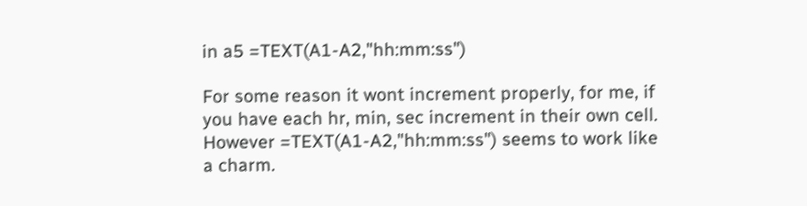in a5 =TEXT(A1-A2,"hh:mm:ss")

For some reason it wont increment properly, for me, if you have each hr, min, sec increment in their own cell. However =TEXT(A1-A2,"hh:mm:ss") seems to work like a charm.